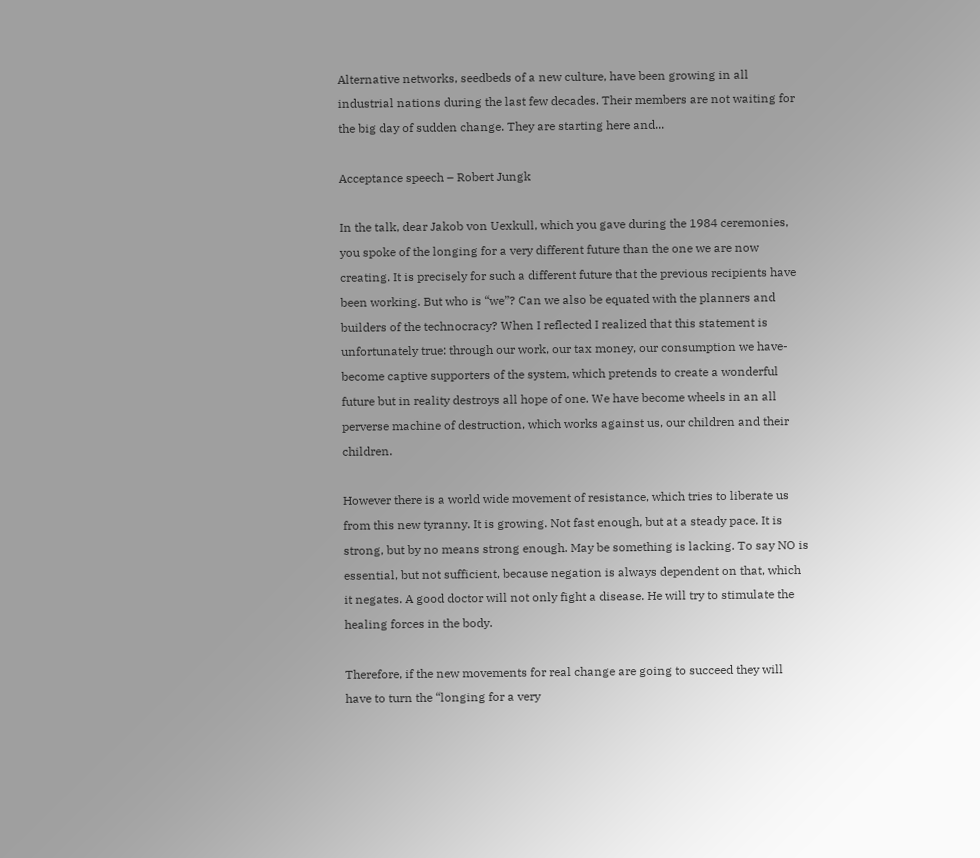Alternative networks, seedbeds of a new culture, have been growing in all industrial nations during the last few decades. Their members are not waiting for the big day of sudden change. They are starting here and...

Acceptance speech – Robert Jungk

In the talk, dear Jakob von Uexkull, which you gave during the 1984 ceremonies, you spoke of the longing for a very different future than the one we are now creating. It is precisely for such a different future that the previous recipients have been working. But who is “we”? Can we also be equated with the planners and builders of the technocracy? When I reflected I realized that this statement is unfortunately true: through our work, our tax money, our consumption we have-become captive supporters of the system, which pretends to create a wonderful future but in reality destroys all hope of one. We have become wheels in an all perverse machine of destruction, which works against us, our children and their children.

However there is a world wide movement of resistance, which tries to liberate us from this new tyranny. It is growing. Not fast enough, but at a steady pace. It is strong, but by no means strong enough. May be something is lacking. To say NO is essential, but not sufficient, because negation is always dependent on that, which it negates. A good doctor will not only fight a disease. He will try to stimulate the healing forces in the body.

Therefore, if the new movements for real change are going to succeed they will have to turn the “longing for a very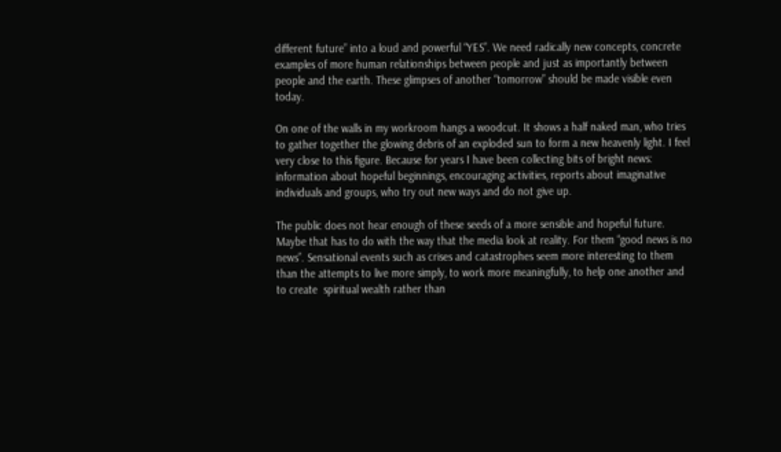different future” into a loud and powerful “YES”. We need radically new concepts, concrete examples of more human relationships between people and just as importantly between people and the earth. These glimpses of another “tomorrow” should be made visible even today.

On one of the walls in my workroom hangs a woodcut. It shows a half naked man, who tries to gather together the glowing debris of an exploded sun to form a new heavenly light. I feel very close to this figure. Because for years I have been collecting bits of bright news: information about hopeful beginnings, encouraging activities, reports about imaginative individuals and groups, who try out new ways and do not give up.

The public does not hear enough of these seeds of a more sensible and hopeful future. Maybe that has to do with the way that the media look at reality. For them “good news is no news”. Sensational events such as crises and catastrophes seem more interesting to them than the attempts to live more simply, to work more meaningfully, to help one another and to create  spiritual wealth rather than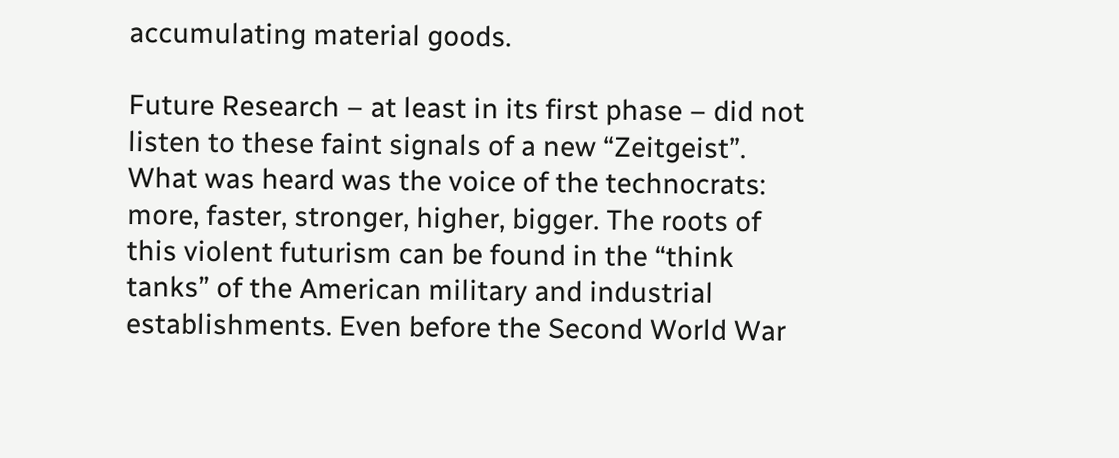accumulating material goods.

Future Research – at least in its first phase – did not listen to these faint signals of a new “Zeitgeist”. What was heard was the voice of the technocrats: more, faster, stronger, higher, bigger. The roots of this violent futurism can be found in the “think tanks” of the American military and industrial establishments. Even before the Second World War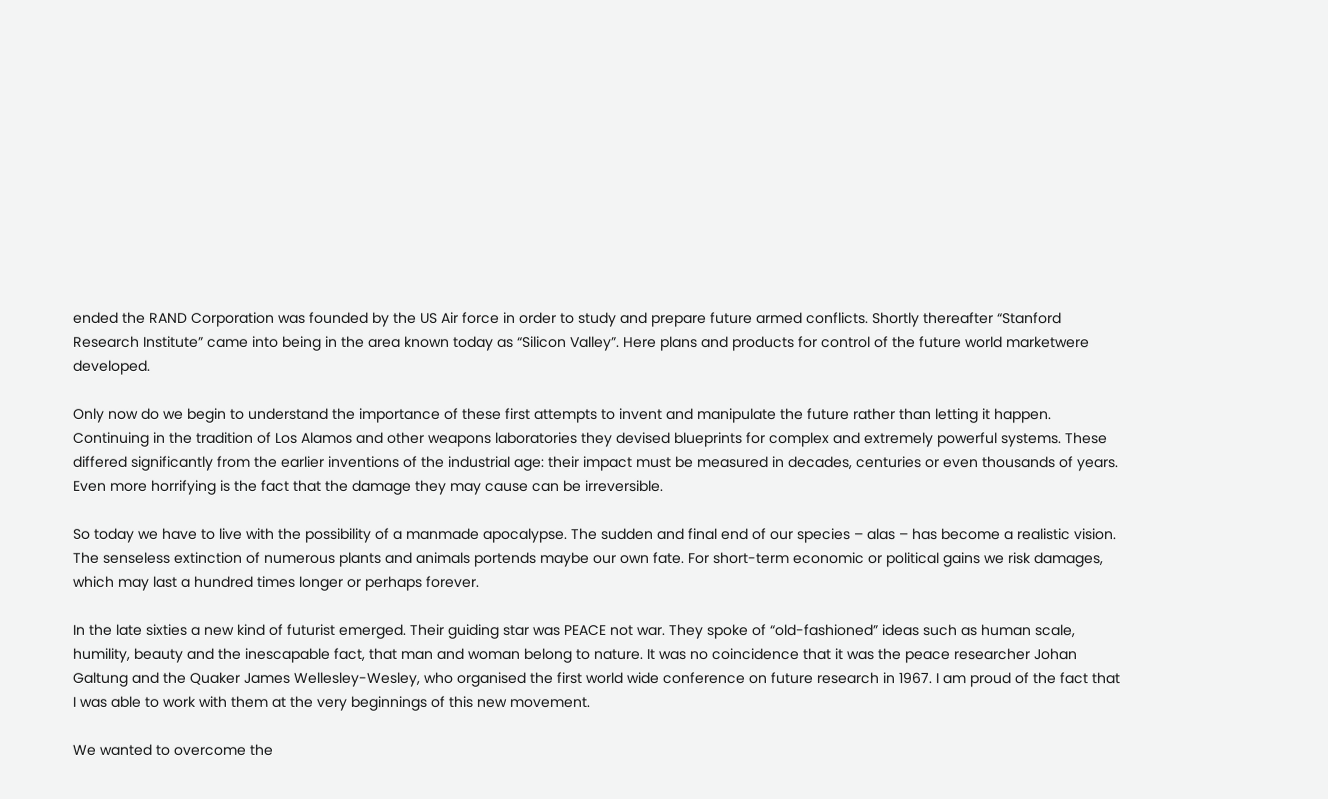ended the RAND Corporation was founded by the US Air force in order to study and prepare future armed conflicts. Shortly thereafter “Stanford Research Institute” came into being in the area known today as “Silicon Valley”. Here plans and products for control of the future world marketwere developed.

Only now do we begin to understand the importance of these first attempts to invent and manipulate the future rather than letting it happen. Continuing in the tradition of Los Alamos and other weapons laboratories they devised blueprints for complex and extremely powerful systems. These differed significantly from the earlier inventions of the industrial age: their impact must be measured in decades, centuries or even thousands of years. Even more horrifying is the fact that the damage they may cause can be irreversible.

So today we have to live with the possibility of a manmade apocalypse. The sudden and final end of our species – alas – has become a realistic vision. The senseless extinction of numerous plants and animals portends maybe our own fate. For short-term economic or political gains we risk damages, which may last a hundred times longer or perhaps forever.

In the late sixties a new kind of futurist emerged. Their guiding star was PEACE not war. They spoke of “old-fashioned” ideas such as human scale, humility, beauty and the inescapable fact, that man and woman belong to nature. It was no coincidence that it was the peace researcher Johan Galtung and the Quaker James Wellesley-Wesley, who organised the first world wide conference on future research in 1967. I am proud of the fact that I was able to work with them at the very beginnings of this new movement.

We wanted to overcome the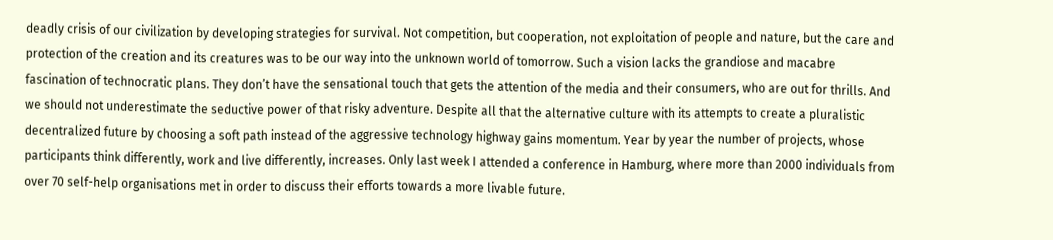deadly crisis of our civilization by developing strategies for survival. Not competition, but cooperation, not exploitation of people and nature, but the care and protection of the creation and its creatures was to be our way into the unknown world of tomorrow. Such a vision lacks the grandiose and macabre fascination of technocratic plans. They don’t have the sensational touch that gets the attention of the media and their consumers, who are out for thrills. And we should not underestimate the seductive power of that risky adventure. Despite all that the alternative culture with its attempts to create a pluralistic decentralized future by choosing a soft path instead of the aggressive technology highway gains momentum. Year by year the number of projects, whose participants think differently, work and live differently, increases. Only last week I attended a conference in Hamburg, where more than 2000 individuals from over 70 self-help organisations met in order to discuss their efforts towards a more livable future.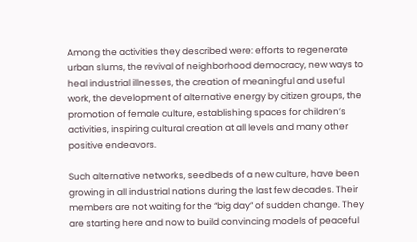Among the activities they described were: efforts to regenerate urban slums, the revival of neighborhood democracy, new ways to heal industrial illnesses, the creation of meaningful and useful work, the development of alternative energy by citizen groups, the promotion of female culture, establishing spaces for children’s activities, inspiring cultural creation at all levels and many other positive endeavors.

Such alternative networks, seedbeds of a new culture, have been growing in all industrial nations during the last few decades. Their members are not waiting for the “big day” of sudden change. They are starting here and now to build convincing models of peaceful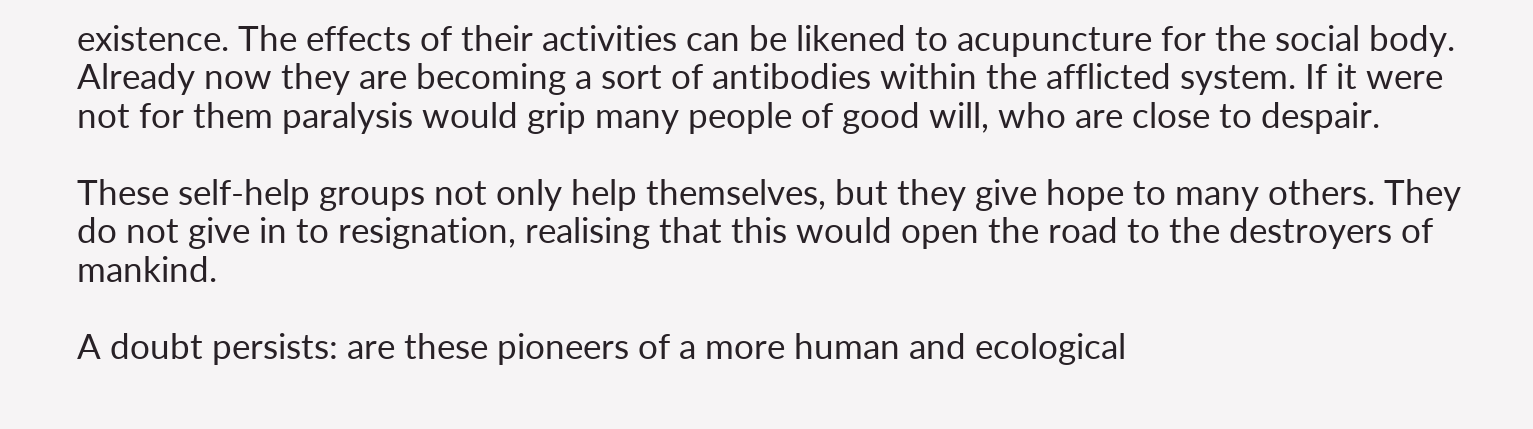existence. The effects of their activities can be likened to acupuncture for the social body. Already now they are becoming a sort of antibodies within the afflicted system. If it were not for them paralysis would grip many people of good will, who are close to despair.

These self-help groups not only help themselves, but they give hope to many others. They do not give in to resignation, realising that this would open the road to the destroyers of mankind.

A doubt persists: are these pioneers of a more human and ecological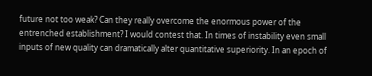future not too weak? Can they really overcome the enormous power of the entrenched establishment? I would contest that. In times of instability even small inputs of new quality can dramatically alter quantitative superiority. In an epoch of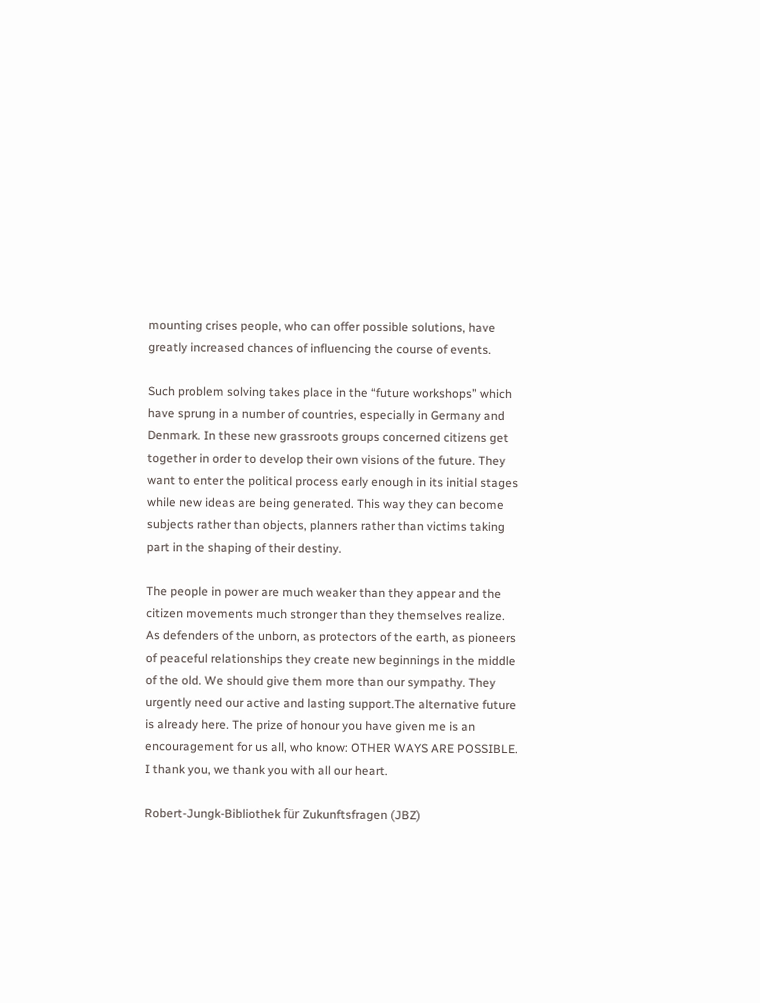mounting crises people, who can offer possible solutions, have greatly increased chances of influencing the course of events.

Such problem solving takes place in the “future workshops” which have sprung in a number of countries, especially in Germany and Denmark. In these new grassroots groups concerned citizens get together in order to develop their own visions of the future. They want to enter the political process early enough in its initial stages while new ideas are being generated. This way they can become subjects rather than objects, planners rather than victims taking part in the shaping of their destiny.

The people in power are much weaker than they appear and the citizen movements much stronger than they themselves realize. As defenders of the unborn, as protectors of the earth, as pioneers of peaceful relationships they create new beginnings in the middle of the old. We should give them more than our sympathy. They urgently need our active and lasting support.The alternative future is already here. The prize of honour you have given me is an encouragement for us all, who know: OTHER WAYS ARE POSSIBLE. I thank you, we thank you with all our heart.

Robert-Jungk-Bibliothek für Zukunftsfragen (JBZ)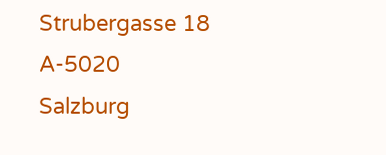Strubergasse 18
A-5020 Salzburg